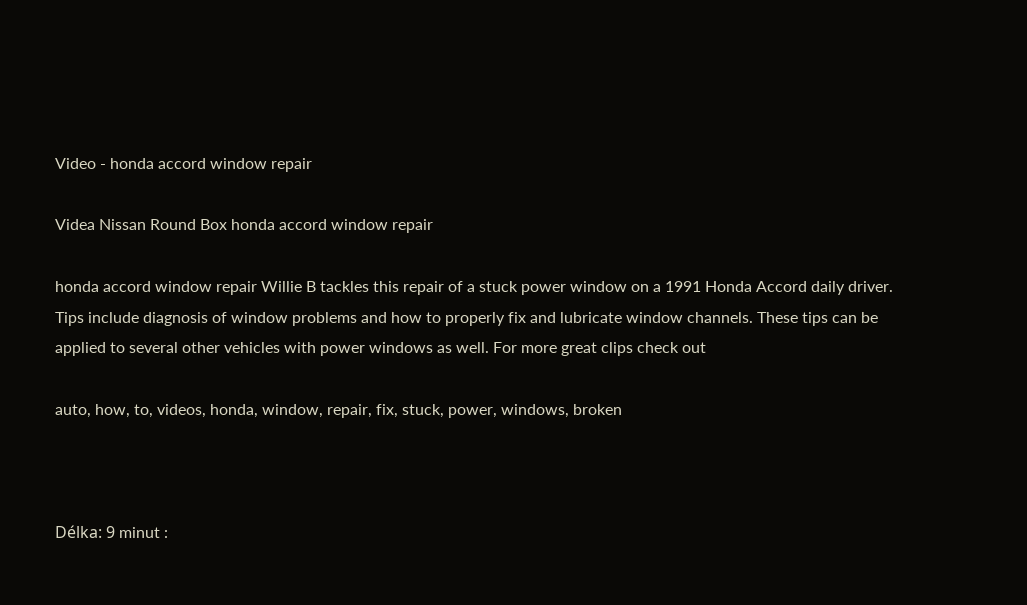Video - honda accord window repair

Videa Nissan Round Box honda accord window repair

honda accord window repair Willie B tackles this repair of a stuck power window on a 1991 Honda Accord daily driver. Tips include diagnosis of window problems and how to properly fix and lubricate window channels. These tips can be applied to several other vehicles with power windows as well. For more great clips check out

auto, how, to, videos, honda, window, repair, fix, stuck, power, windows, broken



Délka: 9 minut :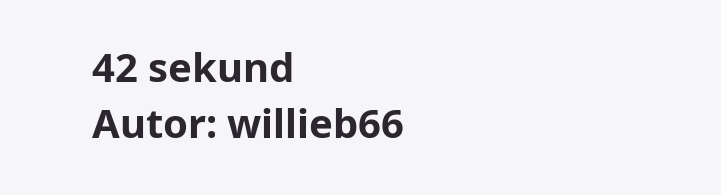42 sekund
Autor: willieb66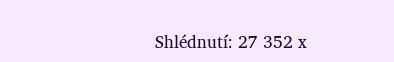Shlédnutí: 27 352 x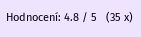Hodnocení: 4.8 / 5   (35 x)